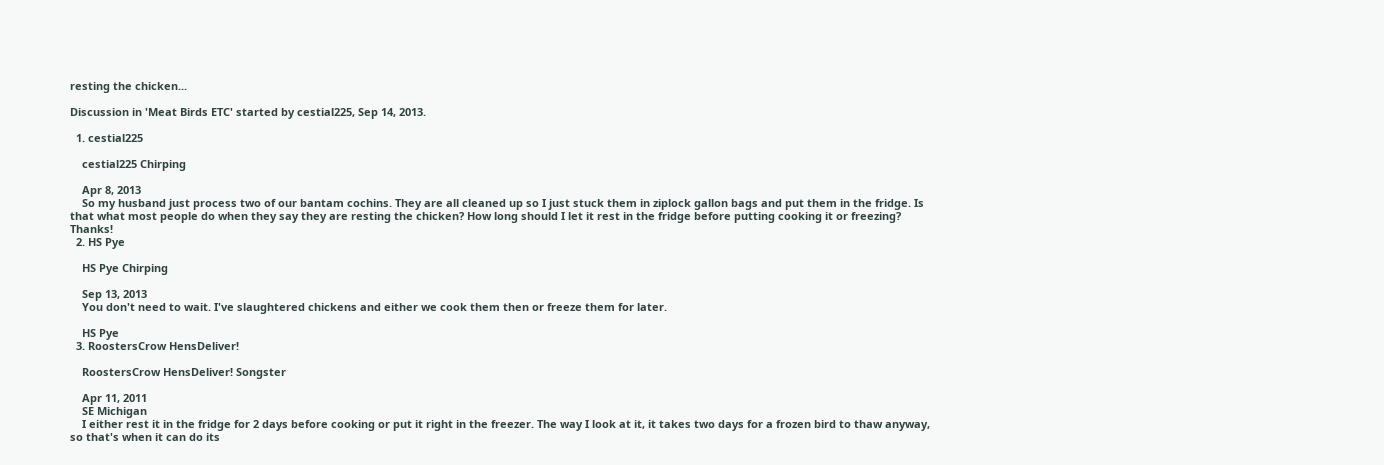resting the chicken...

Discussion in 'Meat Birds ETC' started by cestial225, Sep 14, 2013.

  1. cestial225

    cestial225 Chirping

    Apr 8, 2013
    So my husband just process two of our bantam cochins. They are all cleaned up so I just stuck them in ziplock gallon bags and put them in the fridge. Is that what most people do when they say they are resting the chicken? How long should I let it rest in the fridge before putting cooking it or freezing? Thanks!
  2. HS Pye

    HS Pye Chirping

    Sep 13, 2013
    You don't need to wait. I've slaughtered chickens and either we cook them then or freeze them for later.

    HS Pye
  3. RoostersCrow HensDeliver!

    RoostersCrow HensDeliver! Songster

    Apr 11, 2011
    SE Michigan
    I either rest it in the fridge for 2 days before cooking or put it right in the freezer. The way I look at it, it takes two days for a frozen bird to thaw anyway, so that's when it can do its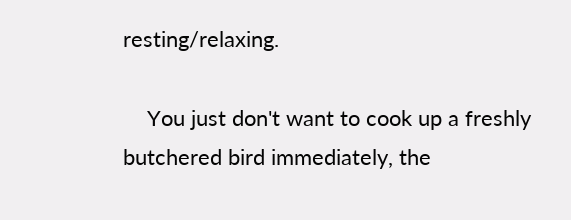resting/relaxing.

    You just don't want to cook up a freshly butchered bird immediately, the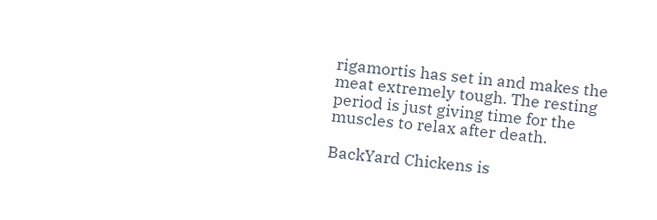rigamortis has set in and makes the meat extremely tough. The resting period is just giving time for the muscles to relax after death.

BackYard Chickens is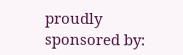proudly sponsored by: